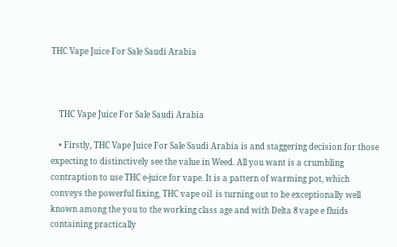THC Vape Juice For Sale Saudi Arabia



    THC Vape Juice For Sale Saudi Arabia

    • Firstly, THC Vape Juice For Sale Saudi Arabia is and staggering decision for those expecting to distinctively see the value in Weed. All you want is a crumbling contraption to use THC e-juice for vape. It is a pattern of warming pot, which conveys the powerful fixing, THC vape oil  is turning out to be exceptionally well known among the you to the working class age and with Delta 8 vape e fluids containing practically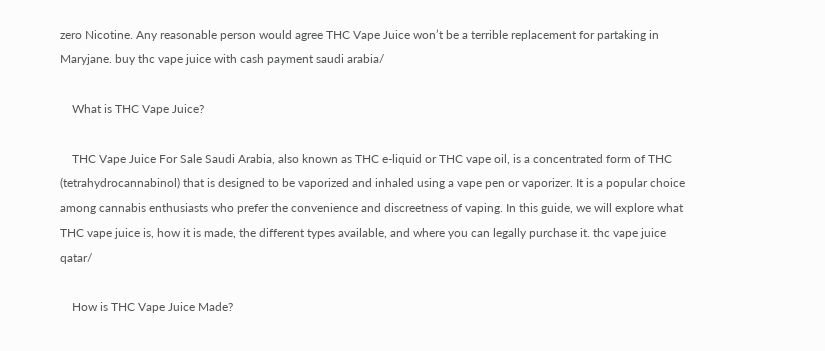zero Nicotine. Any reasonable person would agree THC Vape Juice won’t be a terrible replacement for partaking in Maryjane. buy thc vape juice with cash payment saudi arabia/

    What is THC Vape Juice?

    THC Vape Juice For Sale Saudi Arabia, also known as THC e-liquid or THC vape oil, is a concentrated form of THC (tetrahydrocannabinol) that is designed to be vaporized and inhaled using a vape pen or vaporizer. It is a popular choice among cannabis enthusiasts who prefer the convenience and discreetness of vaping. In this guide, we will explore what THC vape juice is, how it is made, the different types available, and where you can legally purchase it. thc vape juice qatar/

    How is THC Vape Juice Made?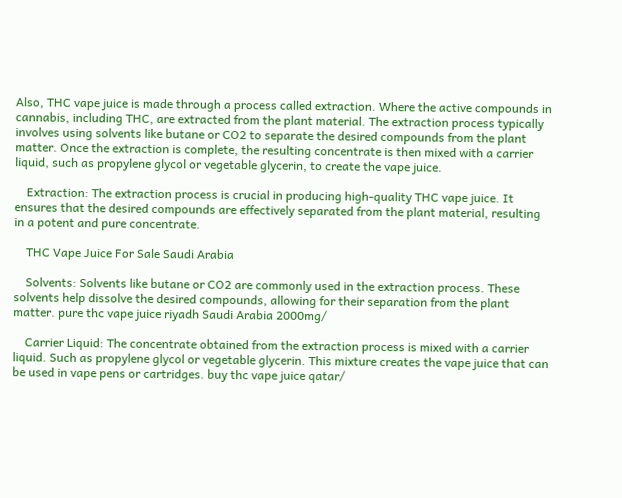Also, THC vape juice is made through a process called extraction. Where the active compounds in cannabis, including THC, are extracted from the plant material. The extraction process typically involves using solvents like butane or CO2 to separate the desired compounds from the plant matter. Once the extraction is complete, the resulting concentrate is then mixed with a carrier liquid, such as propylene glycol or vegetable glycerin, to create the vape juice.

    Extraction: The extraction process is crucial in producing high-quality THC vape juice. It ensures that the desired compounds are effectively separated from the plant material, resulting in a potent and pure concentrate.

    THC Vape Juice For Sale Saudi Arabia

    Solvents: Solvents like butane or CO2 are commonly used in the extraction process. These solvents help dissolve the desired compounds, allowing for their separation from the plant matter. pure thc vape juice riyadh Saudi Arabia 2000mg/

    Carrier Liquid: The concentrate obtained from the extraction process is mixed with a carrier liquid. Such as propylene glycol or vegetable glycerin. This mixture creates the vape juice that can be used in vape pens or cartridges. buy thc vape juice qatar/